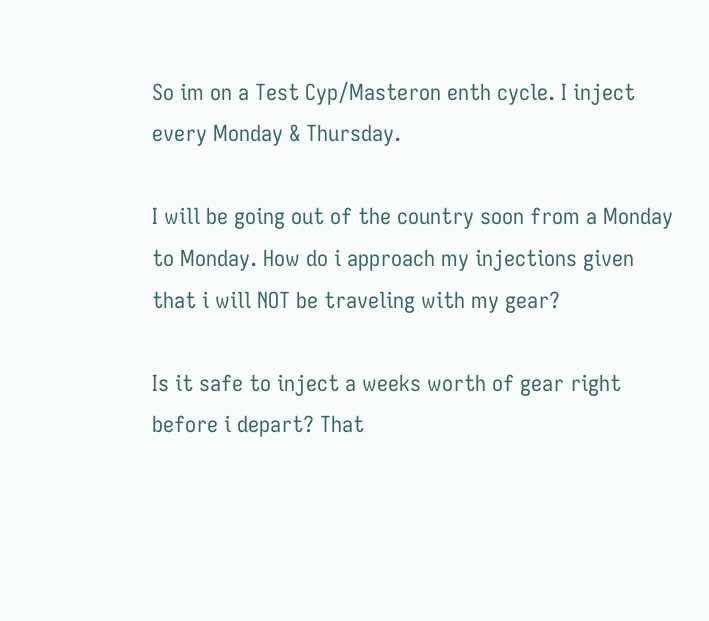So im on a Test Cyp/Masteron enth cycle. I inject every Monday & Thursday.

I will be going out of the country soon from a Monday to Monday. How do i approach my injections given that i will NOT be traveling with my gear?

Is it safe to inject a weeks worth of gear right before i depart? That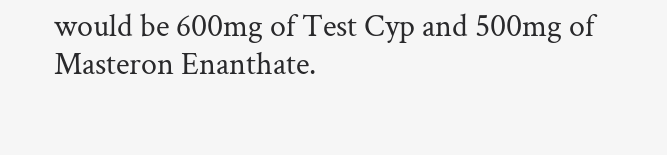would be 600mg of Test Cyp and 500mg of Masteron Enanthate.